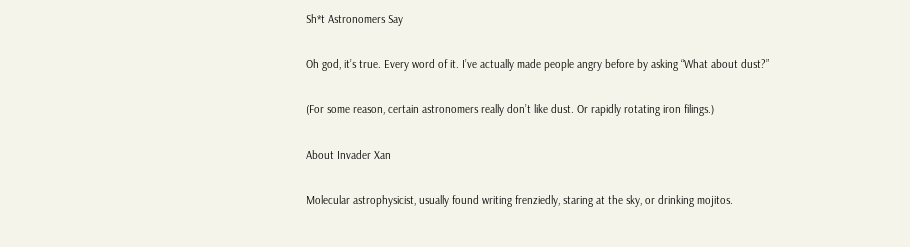Sh*t Astronomers Say

Oh god, it’s true. Every word of it. I’ve actually made people angry before by asking “What about dust?”

(For some reason, certain astronomers really don’t like dust. Or rapidly rotating iron filings.)

About Invader Xan

Molecular astrophysicist, usually found writing frenziedly, staring at the sky, or drinking mojitos.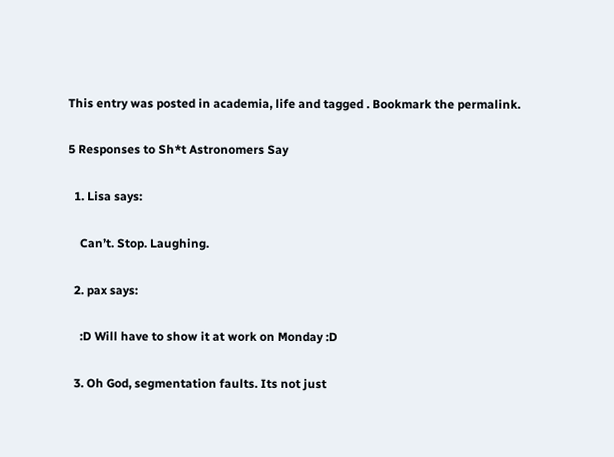This entry was posted in academia, life and tagged . Bookmark the permalink.

5 Responses to Sh*t Astronomers Say

  1. Lisa says:

    Can’t. Stop. Laughing.

  2. pax says:

    :D Will have to show it at work on Monday :D

  3. Oh God, segmentation faults. Its not just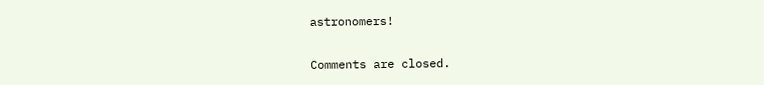astronomers!

Comments are closed.